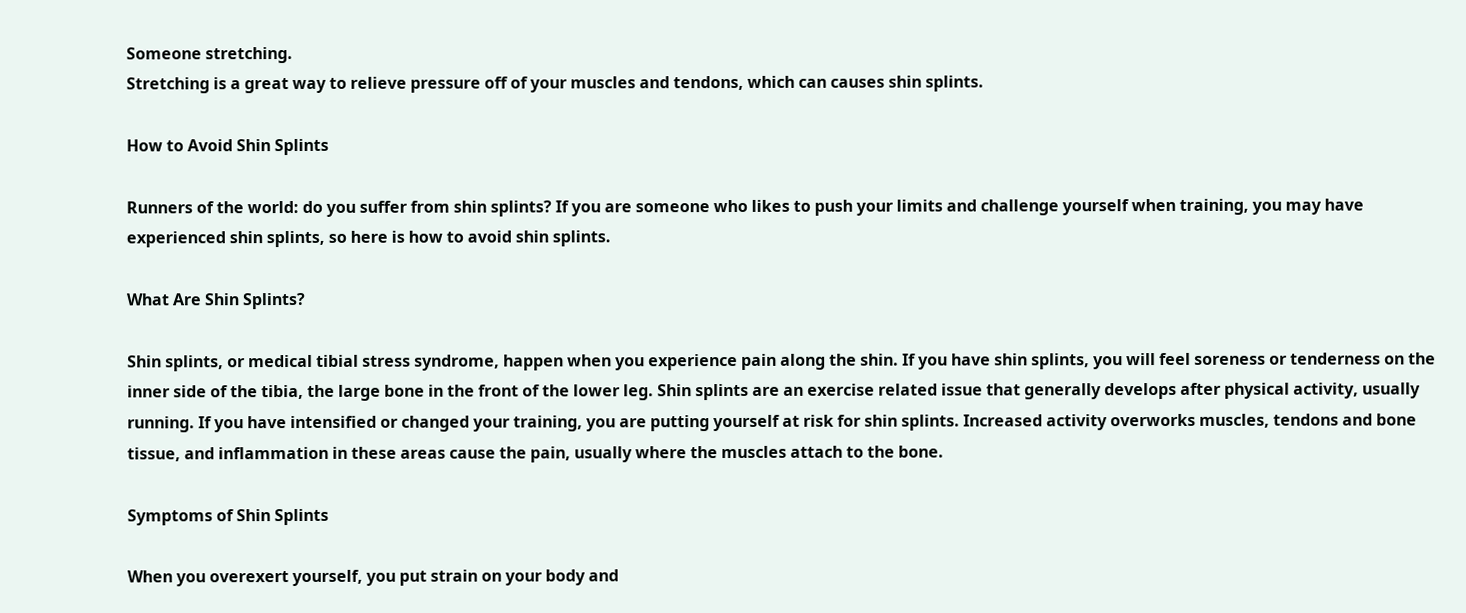Someone stretching.
Stretching is a great way to relieve pressure off of your muscles and tendons, which can causes shin splints.

How to Avoid Shin Splints

Runners of the world: do you suffer from shin splints? If you are someone who likes to push your limits and challenge yourself when training, you may have experienced shin splints, so here is how to avoid shin splints.

What Are Shin Splints?

Shin splints, or medical tibial stress syndrome, happen when you experience pain along the shin. If you have shin splints, you will feel soreness or tenderness on the inner side of the tibia, the large bone in the front of the lower leg. Shin splints are an exercise related issue that generally develops after physical activity, usually running. If you have intensified or changed your training, you are putting yourself at risk for shin splints. Increased activity overworks muscles, tendons and bone tissue, and inflammation in these areas cause the pain, usually where the muscles attach to the bone.

Symptoms of Shin Splints

When you overexert yourself, you put strain on your body and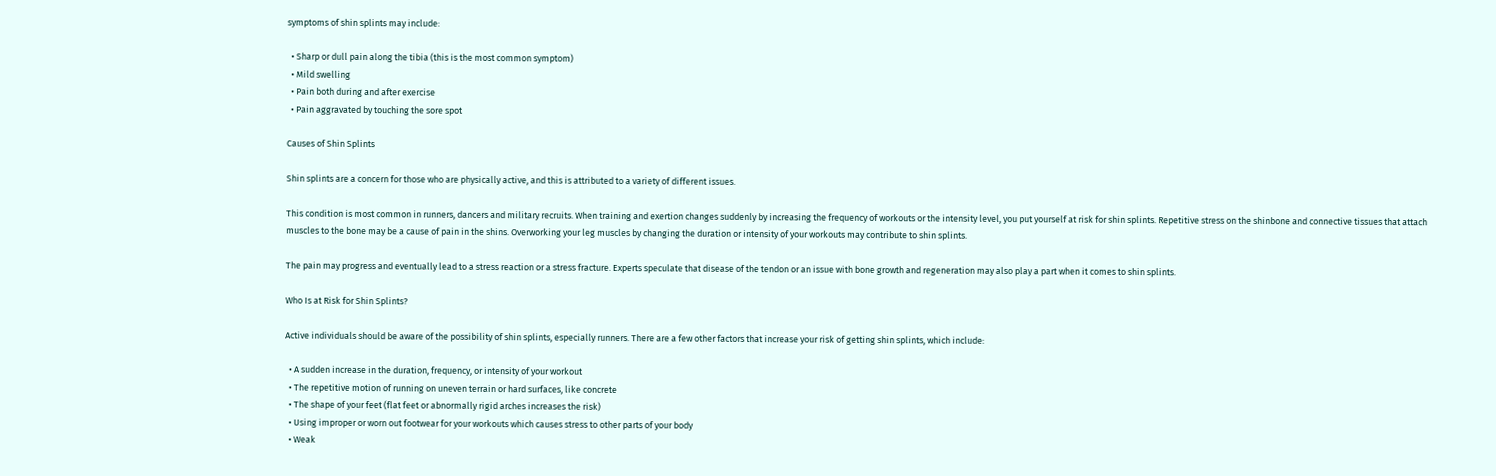symptoms of shin splints may include:

  • Sharp or dull pain along the tibia (this is the most common symptom)
  • Mild swelling
  • Pain both during and after exercise
  • Pain aggravated by touching the sore spot

Causes of Shin Splints

Shin splints are a concern for those who are physically active, and this is attributed to a variety of different issues.

This condition is most common in runners, dancers and military recruits. When training and exertion changes suddenly by increasing the frequency of workouts or the intensity level, you put yourself at risk for shin splints. Repetitive stress on the shinbone and connective tissues that attach muscles to the bone may be a cause of pain in the shins. Overworking your leg muscles by changing the duration or intensity of your workouts may contribute to shin splints.

The pain may progress and eventually lead to a stress reaction or a stress fracture. Experts speculate that disease of the tendon or an issue with bone growth and regeneration may also play a part when it comes to shin splints.

Who Is at Risk for Shin Splints?

Active individuals should be aware of the possibility of shin splints, especially runners. There are a few other factors that increase your risk of getting shin splints, which include:

  • A sudden increase in the duration, frequency, or intensity of your workout
  • The repetitive motion of running on uneven terrain or hard surfaces, like concrete
  • The shape of your feet (flat feet or abnormally rigid arches increases the risk)
  • Using improper or worn out footwear for your workouts which causes stress to other parts of your body
  • Weak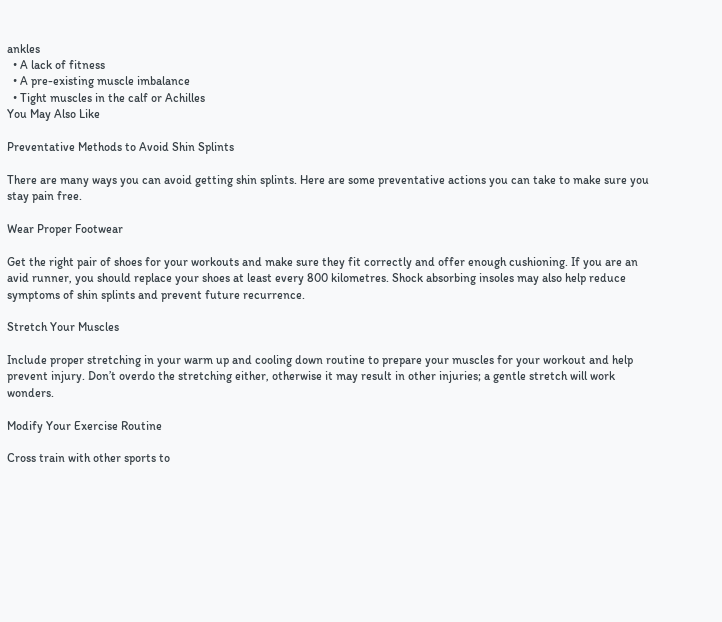ankles
  • A lack of fitness
  • A pre-existing muscle imbalance
  • Tight muscles in the calf or Achilles
You May Also Like

Preventative Methods to Avoid Shin Splints

There are many ways you can avoid getting shin splints. Here are some preventative actions you can take to make sure you stay pain free.

Wear Proper Footwear

Get the right pair of shoes for your workouts and make sure they fit correctly and offer enough cushioning. If you are an avid runner, you should replace your shoes at least every 800 kilometres. Shock absorbing insoles may also help reduce symptoms of shin splints and prevent future recurrence.

Stretch Your Muscles

Include proper stretching in your warm up and cooling down routine to prepare your muscles for your workout and help prevent injury. Don’t overdo the stretching either, otherwise it may result in other injuries; a gentle stretch will work wonders.

Modify Your Exercise Routine

Cross train with other sports to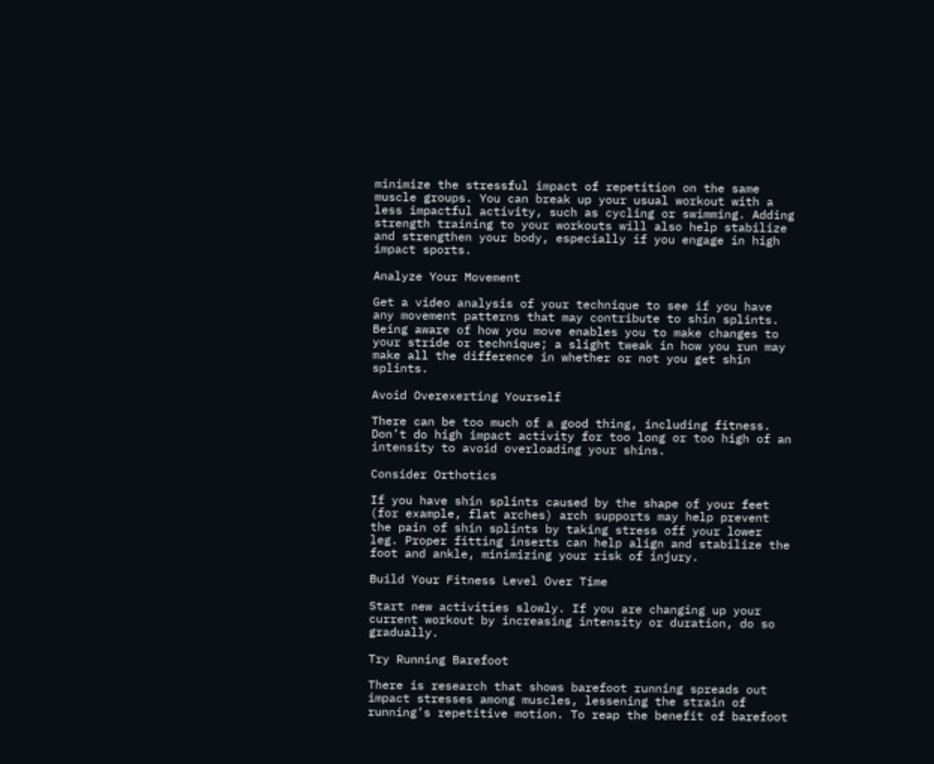minimize the stressful impact of repetition on the same muscle groups. You can break up your usual workout with a less impactful activity, such as cycling or swimming. Adding strength training to your workouts will also help stabilize and strengthen your body, especially if you engage in high impact sports.

Analyze Your Movement

Get a video analysis of your technique to see if you have any movement patterns that may contribute to shin splints. Being aware of how you move enables you to make changes to your stride or technique; a slight tweak in how you run may make all the difference in whether or not you get shin splints.

Avoid Overexerting Yourself

There can be too much of a good thing, including fitness. Don’t do high impact activity for too long or too high of an intensity to avoid overloading your shins.

Consider Orthotics

If you have shin splints caused by the shape of your feet (for example, flat arches) arch supports may help prevent the pain of shin splints by taking stress off your lower leg. Proper fitting inserts can help align and stabilize the foot and ankle, minimizing your risk of injury.

Build Your Fitness Level Over Time

Start new activities slowly. If you are changing up your current workout by increasing intensity or duration, do so gradually.

Try Running Barefoot

There is research that shows barefoot running spreads out impact stresses among muscles, lessening the strain of running’s repetitive motion. To reap the benefit of barefoot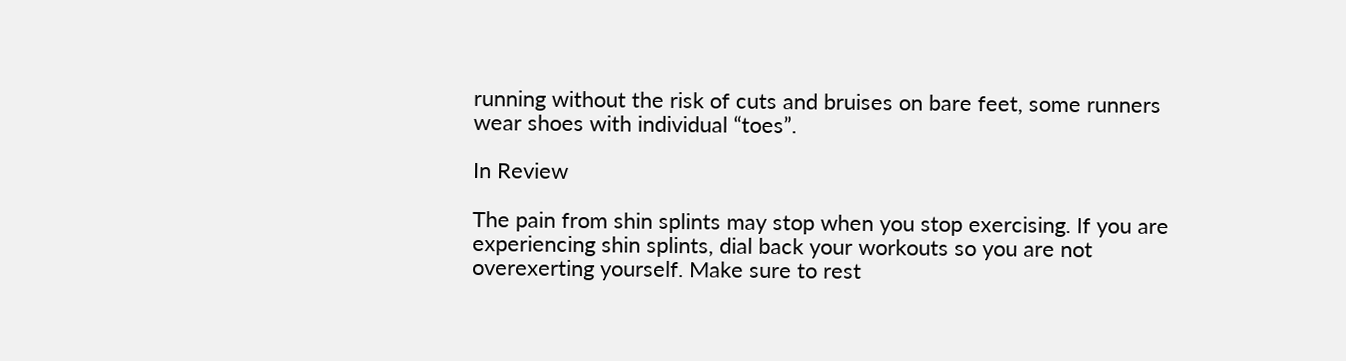running without the risk of cuts and bruises on bare feet, some runners wear shoes with individual “toes”.

In Review

The pain from shin splints may stop when you stop exercising. If you are experiencing shin splints, dial back your workouts so you are not overexerting yourself. Make sure to rest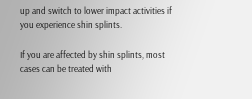up and switch to lower impact activities if you experience shin splints.

If you are affected by shin splints, most cases can be treated with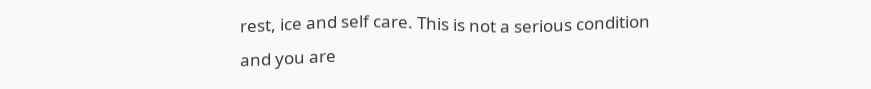rest, ice and self care. This is not a serious condition and you are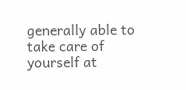generally able to take care of yourself at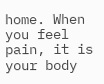home. When you feel pain, it is your body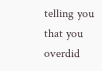telling you that you overdid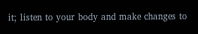it; listen to your body and make changes to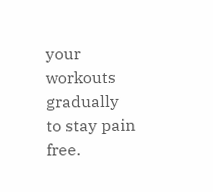your workouts gradually to stay pain free.